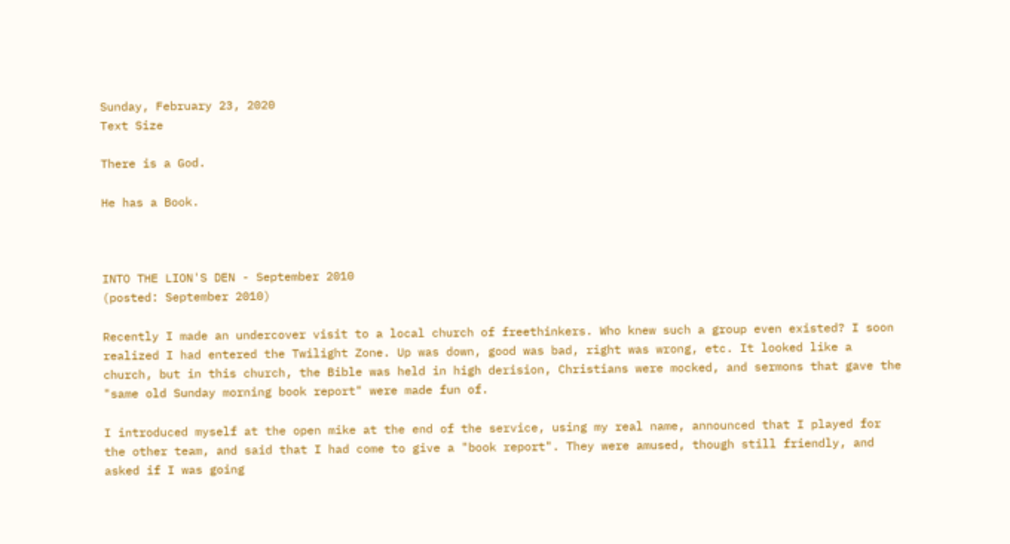Sunday, February 23, 2020
Text Size

There is a God.

He has a Book.



INTO THE LION'S DEN - September 2010
(posted: September 2010)

Recently I made an undercover visit to a local church of freethinkers. Who knew such a group even existed? I soon realized I had entered the Twilight Zone. Up was down, good was bad, right was wrong, etc. It looked like a church, but in this church, the Bible was held in high derision, Christians were mocked, and sermons that gave the "same old Sunday morning book report" were made fun of.

I introduced myself at the open mike at the end of the service, using my real name, announced that I played for the other team, and said that I had come to give a "book report". They were amused, though still friendly, and asked if I was going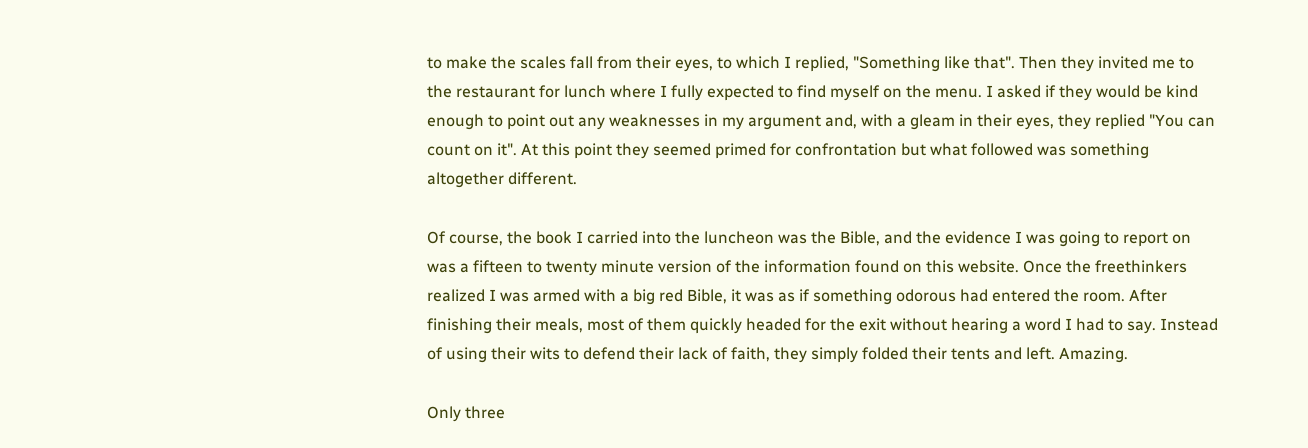to make the scales fall from their eyes, to which I replied, "Something like that". Then they invited me to the restaurant for lunch where I fully expected to find myself on the menu. I asked if they would be kind enough to point out any weaknesses in my argument and, with a gleam in their eyes, they replied "You can count on it". At this point they seemed primed for confrontation but what followed was something altogether different.

Of course, the book I carried into the luncheon was the Bible, and the evidence I was going to report on was a fifteen to twenty minute version of the information found on this website. Once the freethinkers realized I was armed with a big red Bible, it was as if something odorous had entered the room. After finishing their meals, most of them quickly headed for the exit without hearing a word I had to say. Instead of using their wits to defend their lack of faith, they simply folded their tents and left. Amazing.

Only three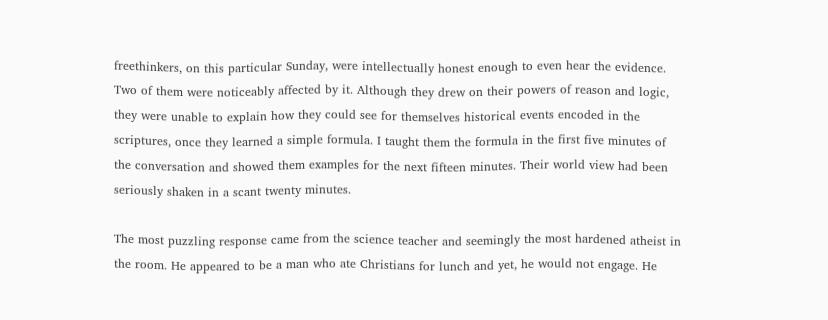freethinkers, on this particular Sunday, were intellectually honest enough to even hear the evidence. Two of them were noticeably affected by it. Although they drew on their powers of reason and logic, they were unable to explain how they could see for themselves historical events encoded in the scriptures, once they learned a simple formula. I taught them the formula in the first five minutes of the conversation and showed them examples for the next fifteen minutes. Their world view had been seriously shaken in a scant twenty minutes.

The most puzzling response came from the science teacher and seemingly the most hardened atheist in the room. He appeared to be a man who ate Christians for lunch and yet, he would not engage. He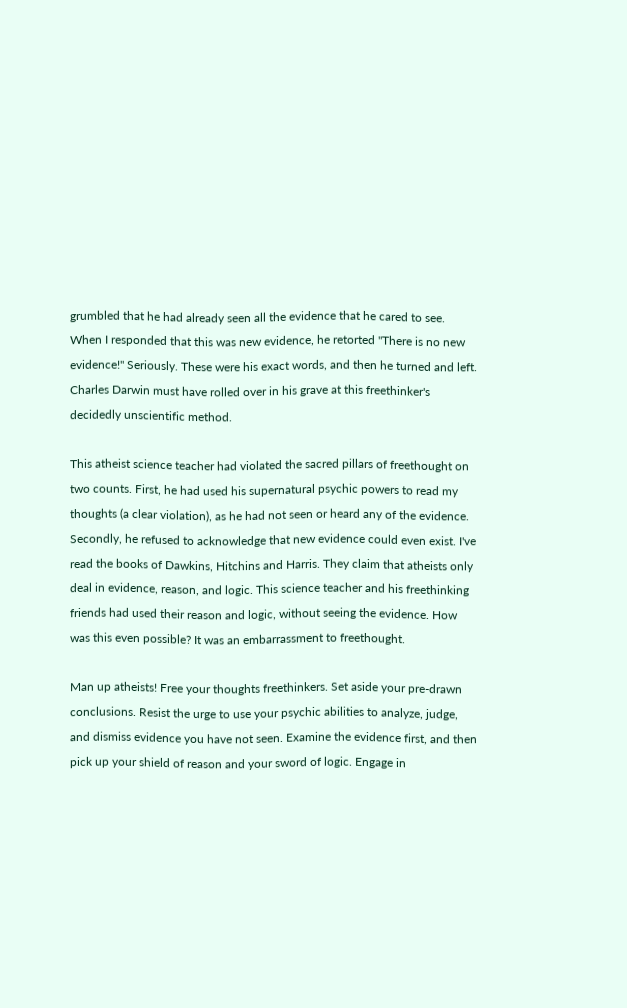grumbled that he had already seen all the evidence that he cared to see. When I responded that this was new evidence, he retorted "There is no new evidence!" Seriously. These were his exact words, and then he turned and left. Charles Darwin must have rolled over in his grave at this freethinker's decidedly unscientific method.

This atheist science teacher had violated the sacred pillars of freethought on two counts. First, he had used his supernatural psychic powers to read my thoughts (a clear violation), as he had not seen or heard any of the evidence. Secondly, he refused to acknowledge that new evidence could even exist. I've read the books of Dawkins, Hitchins and Harris. They claim that atheists only deal in evidence, reason, and logic. This science teacher and his freethinking friends had used their reason and logic, without seeing the evidence. How was this even possible? It was an embarrassment to freethought.

Man up atheists! Free your thoughts freethinkers. Set aside your pre-drawn conclusions. Resist the urge to use your psychic abilities to analyze, judge, and dismiss evidence you have not seen. Examine the evidence first, and then pick up your shield of reason and your sword of logic. Engage in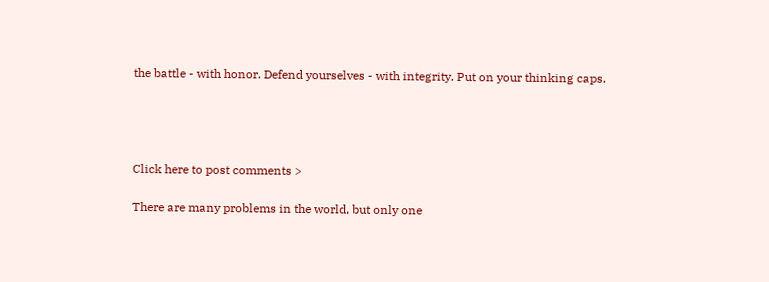the battle - with honor. Defend yourselves - with integrity. Put on your thinking caps.




Click here to post comments >

There are many problems in the world, but only one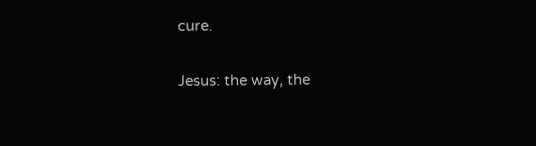cure.

Jesus: the way, the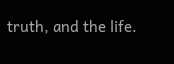truth, and the life.